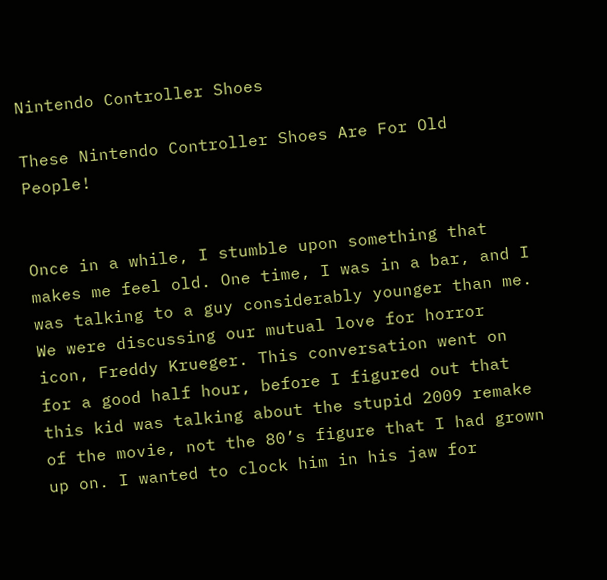Nintendo Controller Shoes

These Nintendo Controller Shoes Are For Old People!


Once in a while, I stumble upon something that makes me feel old. One time, I was in a bar, and I was talking to a guy considerably younger than me. We were discussing our mutual love for horror icon, Freddy Krueger. This conversation went on for a good half hour, before I figured out that this kid was talking about the stupid 2009 remake of the movie, not the 80’s figure that I had grown up on. I wanted to clock him in his jaw for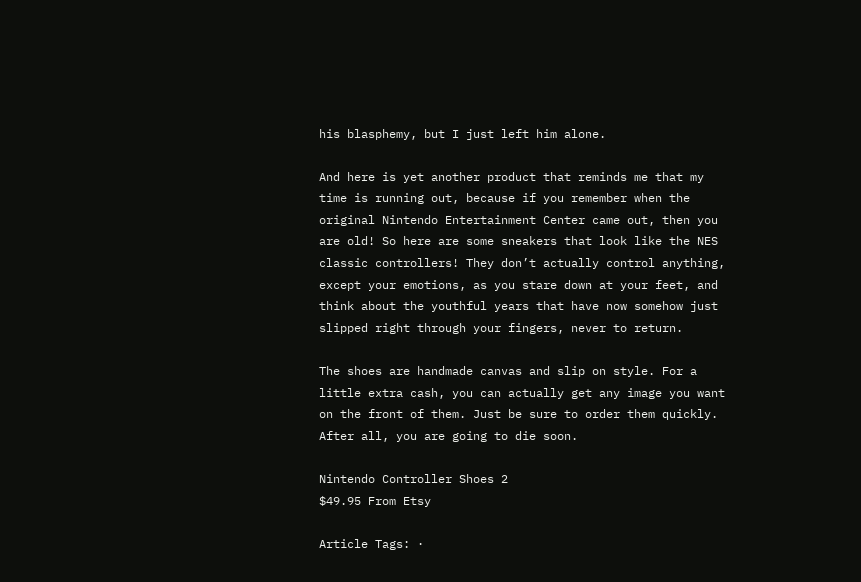his blasphemy, but I just left him alone.

And here is yet another product that reminds me that my time is running out, because if you remember when the original Nintendo Entertainment Center came out, then you are old! So here are some sneakers that look like the NES classic controllers! They don’t actually control anything, except your emotions, as you stare down at your feet, and think about the youthful years that have now somehow just slipped right through your fingers, never to return.

The shoes are handmade canvas and slip on style. For a little extra cash, you can actually get any image you want on the front of them. Just be sure to order them quickly. After all, you are going to die soon.

Nintendo Controller Shoes 2
$49.95 From Etsy

Article Tags: ·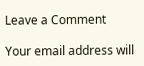Leave a Comment

Your email address will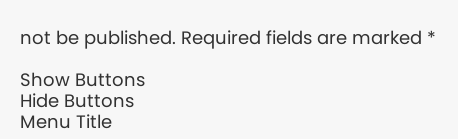not be published. Required fields are marked *

Show Buttons
Hide Buttons
Menu Title